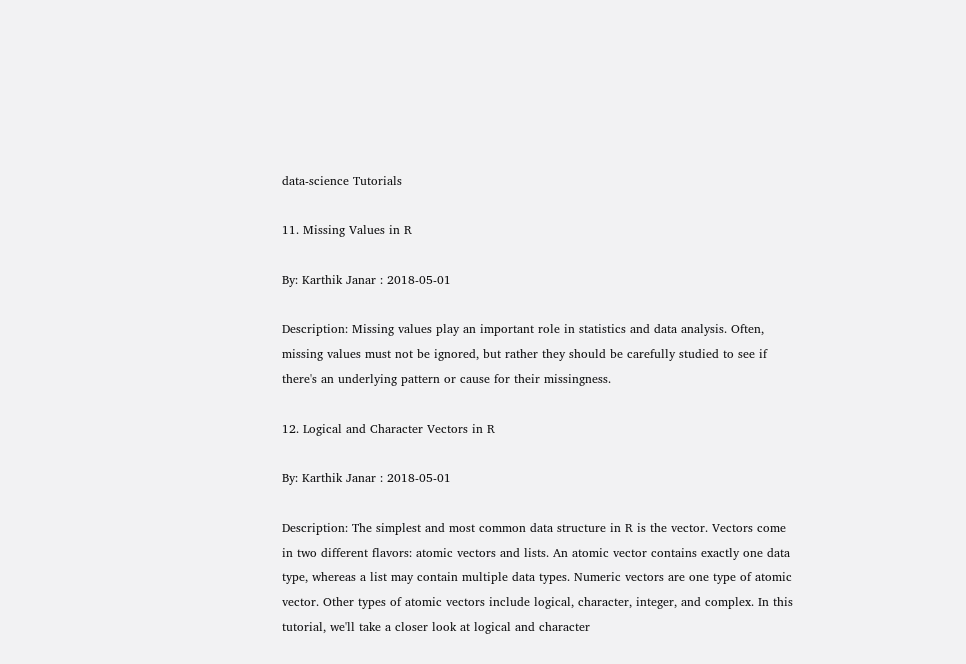data-science Tutorials

11. Missing Values in R

By: Karthik Janar : 2018-05-01

Description: Missing values play an important role in statistics and data analysis. Often, missing values must not be ignored, but rather they should be carefully studied to see if there's an underlying pattern or cause for their missingness.

12. Logical and Character Vectors in R

By: Karthik Janar : 2018-05-01

Description: The simplest and most common data structure in R is the vector. Vectors come in two different flavors: atomic vectors and lists. An atomic vector contains exactly one data type, whereas a list may contain multiple data types. Numeric vectors are one type of atomic vector. Other types of atomic vectors include logical, character, integer, and complex. In this tutorial, we'll take a closer look at logical and character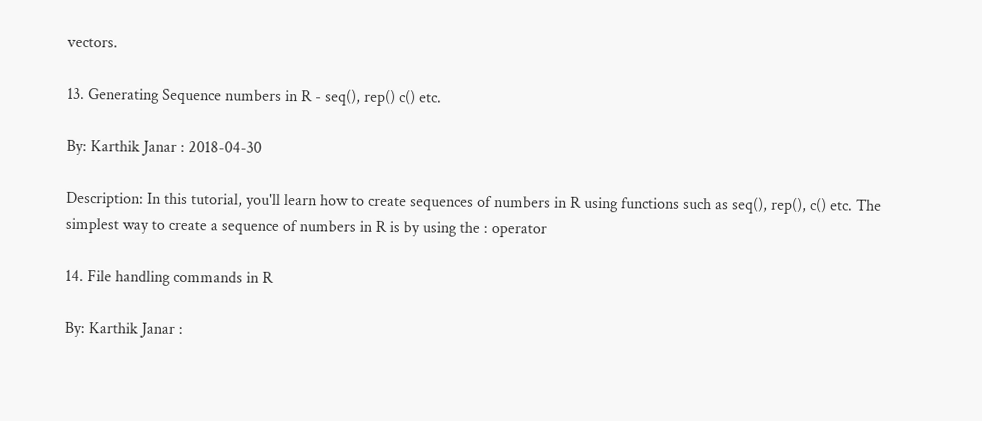vectors.

13. Generating Sequence numbers in R - seq(), rep() c() etc.

By: Karthik Janar : 2018-04-30

Description: In this tutorial, you'll learn how to create sequences of numbers in R using functions such as seq(), rep(), c() etc. The simplest way to create a sequence of numbers in R is by using the : operator

14. File handling commands in R

By: Karthik Janar :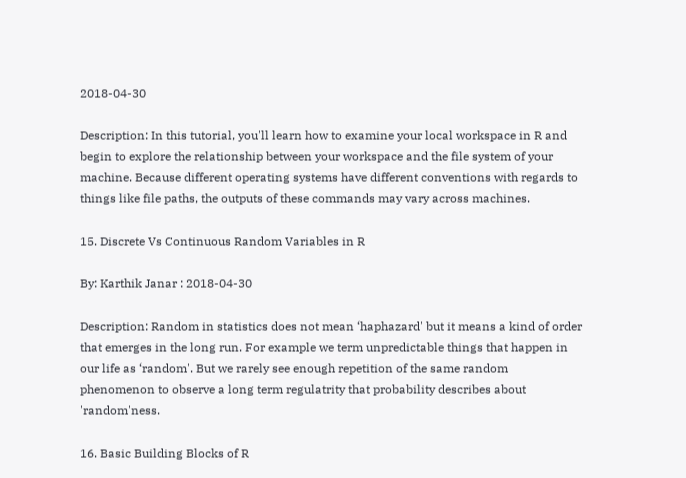2018-04-30

Description: In this tutorial, you'll learn how to examine your local workspace in R and begin to explore the relationship between your workspace and the file system of your machine. Because different operating systems have different conventions with regards to things like file paths, the outputs of these commands may vary across machines.

15. Discrete Vs Continuous Random Variables in R

By: Karthik Janar : 2018-04-30

Description: Random in statistics does not mean ‘haphazard' but it means a kind of order that emerges in the long run. For example we term unpredictable things that happen in our life as ‘random'. But we rarely see enough repetition of the same random phenomenon to observe a long term regulatrity that probability describes about 'random'ness.

16. Basic Building Blocks of R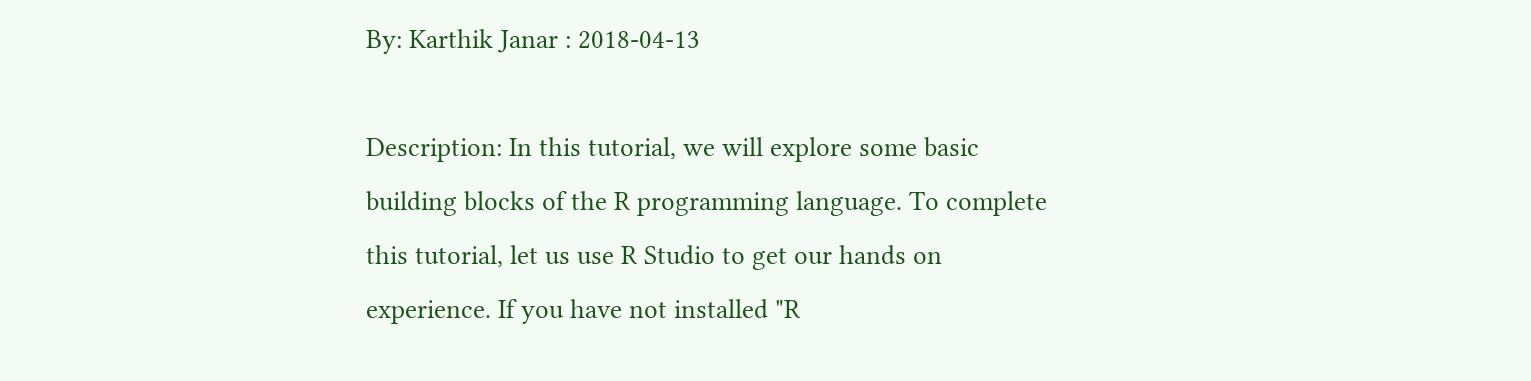By: Karthik Janar : 2018-04-13

Description: In this tutorial, we will explore some basic building blocks of the R programming language. To complete this tutorial, let us use R Studio to get our hands on experience. If you have not installed "R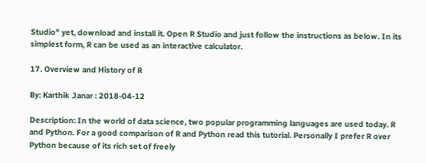Studio" yet, download and install it. Open R Studio and just follow the instructions as below. In its simplest form, R can be used as an interactive calculator.

17. Overview and History of R

By: Karthik Janar : 2018-04-12

Description: In the world of data science, two popular programming languages are used today. R and Python. For a good comparison of R and Python read this tutorial. Personally I prefer R over Python because of its rich set of freely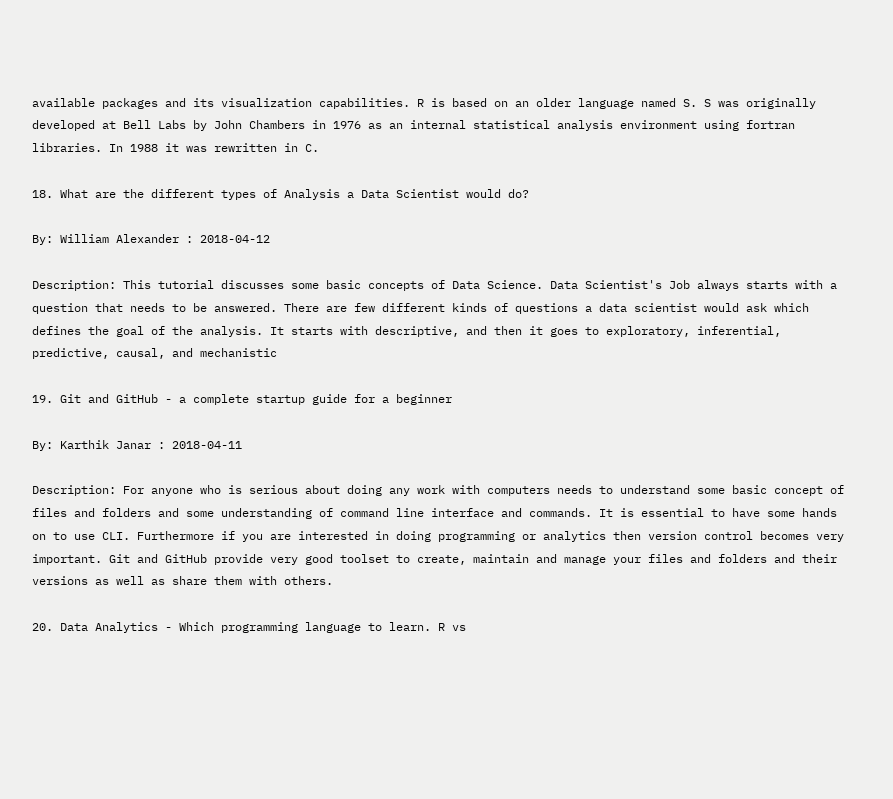available packages and its visualization capabilities. R is based on an older language named S. S was originally developed at Bell Labs by John Chambers in 1976 as an internal statistical analysis environment using fortran libraries. In 1988 it was rewritten in C.

18. What are the different types of Analysis a Data Scientist would do?

By: William Alexander : 2018-04-12

Description: This tutorial discusses some basic concepts of Data Science. Data Scientist's Job always starts with a question that needs to be answered. There are few different kinds of questions a data scientist would ask which defines the goal of the analysis. It starts with descriptive, and then it goes to exploratory, inferential, predictive, causal, and mechanistic

19. Git and GitHub - a complete startup guide for a beginner

By: Karthik Janar : 2018-04-11

Description: For anyone who is serious about doing any work with computers needs to understand some basic concept of files and folders and some understanding of command line interface and commands. It is essential to have some hands on to use CLI. Furthermore if you are interested in doing programming or analytics then version control becomes very important. Git and GitHub provide very good toolset to create, maintain and manage your files and folders and their versions as well as share them with others.

20. Data Analytics - Which programming language to learn. R vs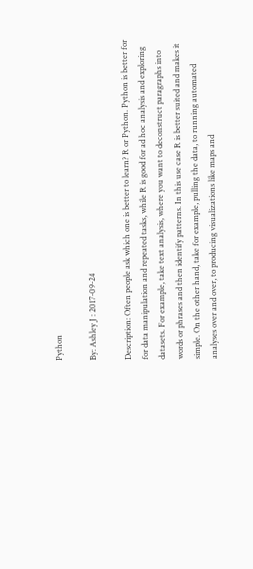Python

By: Ashley J : 2017-09-24

Description: Often people ask which one is better to learn? R or Python. Python is better for for data manipulation and repeated tasks, while R is good for ad hoc analysis and exploring datasets. For example, take text analysis, where you want to deconstruct paragraphs into words or phrases and then identify patterns. In this use case R is better suited and makes it simple. On the other hand, take for example, pulling the data, to running automated analyses over and over, to producing visualizations like maps and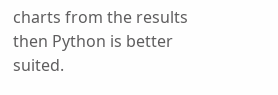charts from the results then Python is better suited.